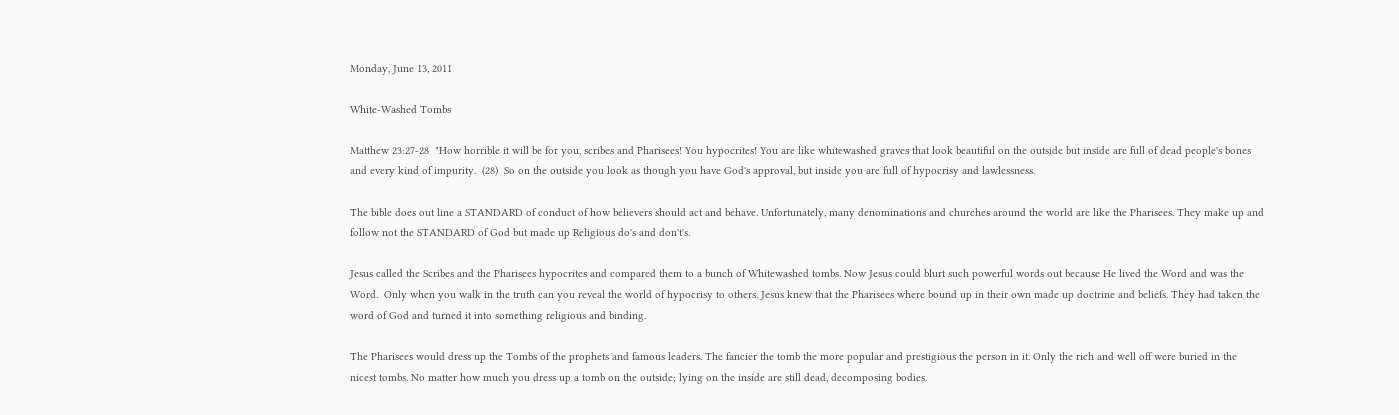Monday, June 13, 2011

White-Washed Tombs

Matthew 23:27-28  "How horrible it will be for you, scribes and Pharisees! You hypocrites! You are like whitewashed graves that look beautiful on the outside but inside are full of dead people's bones and every kind of impurity.  (28)  So on the outside you look as though you have God's approval, but inside you are full of hypocrisy and lawlessness.

The bible does out line a STANDARD of conduct of how believers should act and behave. Unfortunately, many denominations and churches around the world are like the Pharisees. They make up and follow not the STANDARD of God but made up Religious do's and don't's.

Jesus called the Scribes and the Pharisees hypocrites and compared them to a bunch of Whitewashed tombs. Now Jesus could blurt such powerful words out because He lived the Word and was the Word.  Only when you walk in the truth can you reveal the world of hypocrisy to others. Jesus knew that the Pharisees where bound up in their own made up doctrine and beliefs. They had taken the word of God and turned it into something religious and binding.

The Pharisees would dress up the Tombs of the prophets and famous leaders. The fancier the tomb the more popular and prestigious the person in it. Only the rich and well off were buried in the nicest tombs. No matter how much you dress up a tomb on the outside; lying on the inside are still dead, decomposing bodies.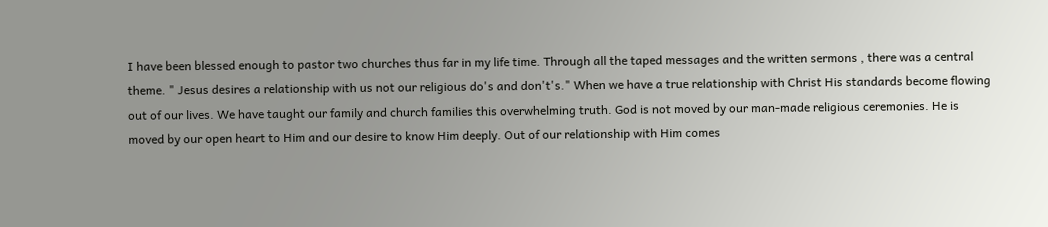I have been blessed enough to pastor two churches thus far in my life time. Through all the taped messages and the written sermons , there was a central theme. " Jesus desires a relationship with us not our religious do's and don't's." When we have a true relationship with Christ His standards become flowing out of our lives. We have taught our family and church families this overwhelming truth. God is not moved by our man-made religious ceremonies. He is moved by our open heart to Him and our desire to know Him deeply. Out of our relationship with Him comes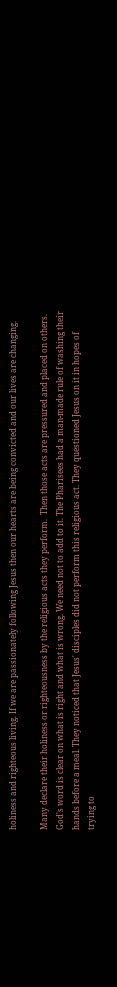holiness and righteous living. If we are passionately following Jesus then our hearts are being convicted and our lives are changing.

Many declare their holiness or righteousness by the religious acts they perform.  Then those acts are pressured and placed on others. God's word is clear on what is right and what is wrong. We need not to add to it. The Pharisees had a man-made rule of washing their hands before a meal. They noticed that Jesus' disciples did not perform this religious act. They questioned Jesus on it in hopes of trying to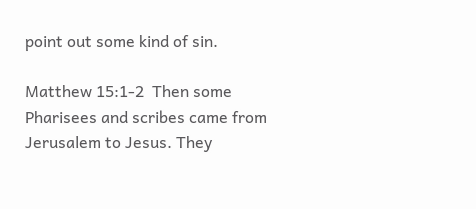point out some kind of sin.

Matthew 15:1-2  Then some Pharisees and scribes came from Jerusalem to Jesus. They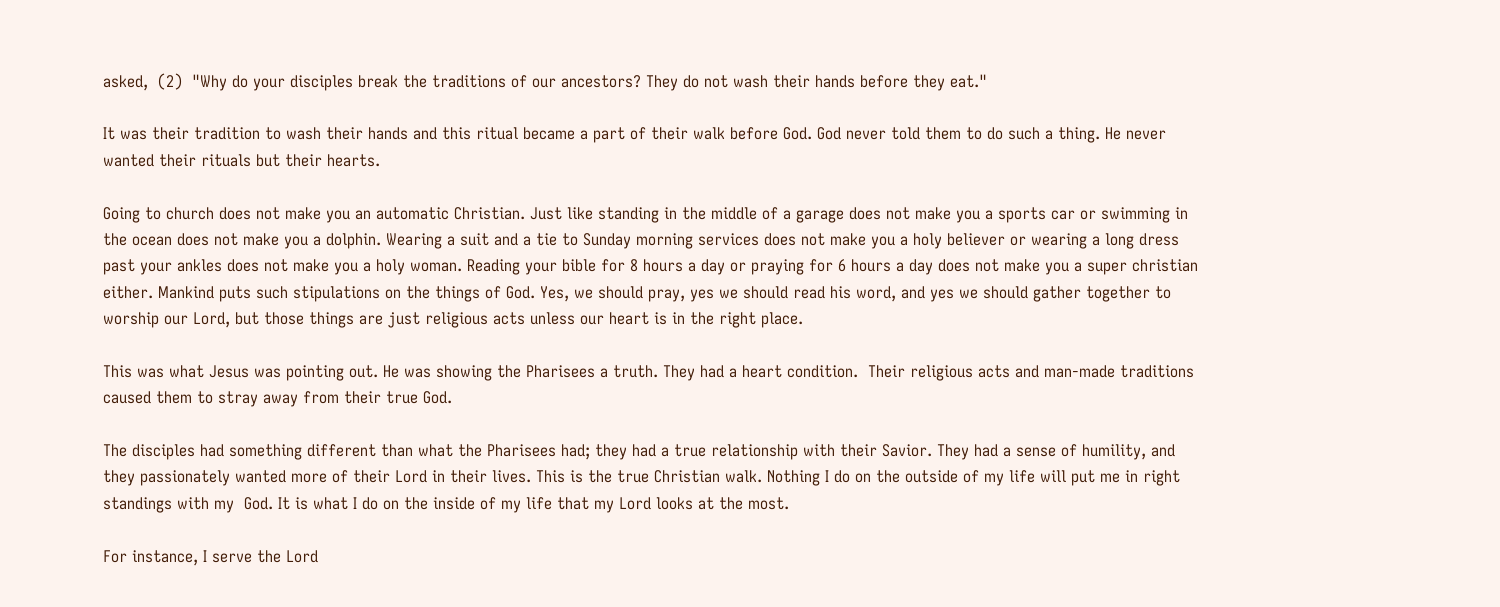asked,  (2)  "Why do your disciples break the traditions of our ancestors? They do not wash their hands before they eat."

It was their tradition to wash their hands and this ritual became a part of their walk before God. God never told them to do such a thing. He never wanted their rituals but their hearts.

Going to church does not make you an automatic Christian. Just like standing in the middle of a garage does not make you a sports car or swimming in the ocean does not make you a dolphin. Wearing a suit and a tie to Sunday morning services does not make you a holy believer or wearing a long dress past your ankles does not make you a holy woman. Reading your bible for 8 hours a day or praying for 6 hours a day does not make you a super christian either. Mankind puts such stipulations on the things of God. Yes, we should pray, yes we should read his word, and yes we should gather together to worship our Lord, but those things are just religious acts unless our heart is in the right place.

This was what Jesus was pointing out. He was showing the Pharisees a truth. They had a heart condition.  Their religious acts and man-made traditions caused them to stray away from their true God.

The disciples had something different than what the Pharisees had; they had a true relationship with their Savior. They had a sense of humility, and they passionately wanted more of their Lord in their lives. This is the true Christian walk. Nothing I do on the outside of my life will put me in right standings with my  God. It is what I do on the inside of my life that my Lord looks at the most.

For instance, I serve the Lord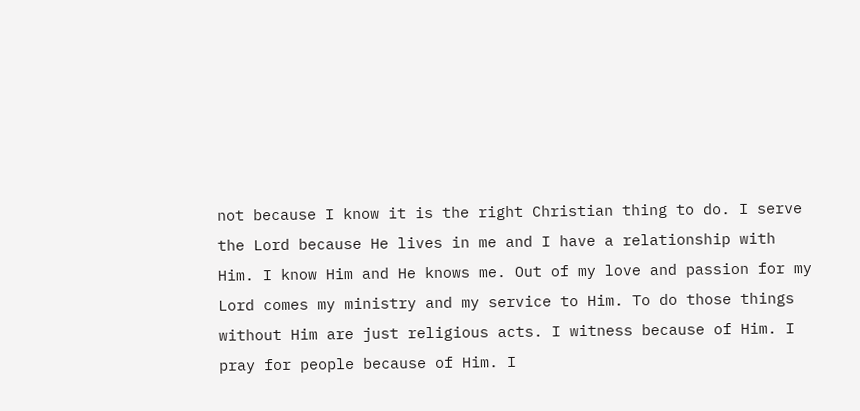not because I know it is the right Christian thing to do. I serve the Lord because He lives in me and I have a relationship with Him. I know Him and He knows me. Out of my love and passion for my Lord comes my ministry and my service to Him. To do those things without Him are just religious acts. I witness because of Him. I pray for people because of Him. I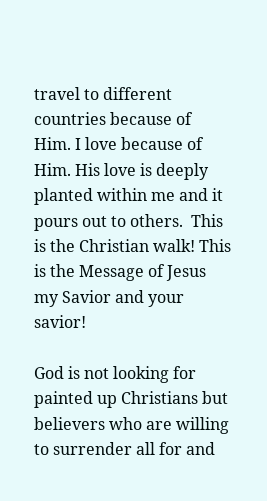travel to different countries because of Him. I love because of Him. His love is deeply planted within me and it pours out to others.  This is the Christian walk! This is the Message of Jesus my Savior and your savior!

God is not looking for painted up Christians but believers who are willing to surrender all for and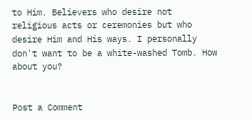to Him. Believers who desire not religious acts or ceremonies but who desire Him and His ways. I personally don't want to be a white-washed Tomb. How about you?


Post a Comment